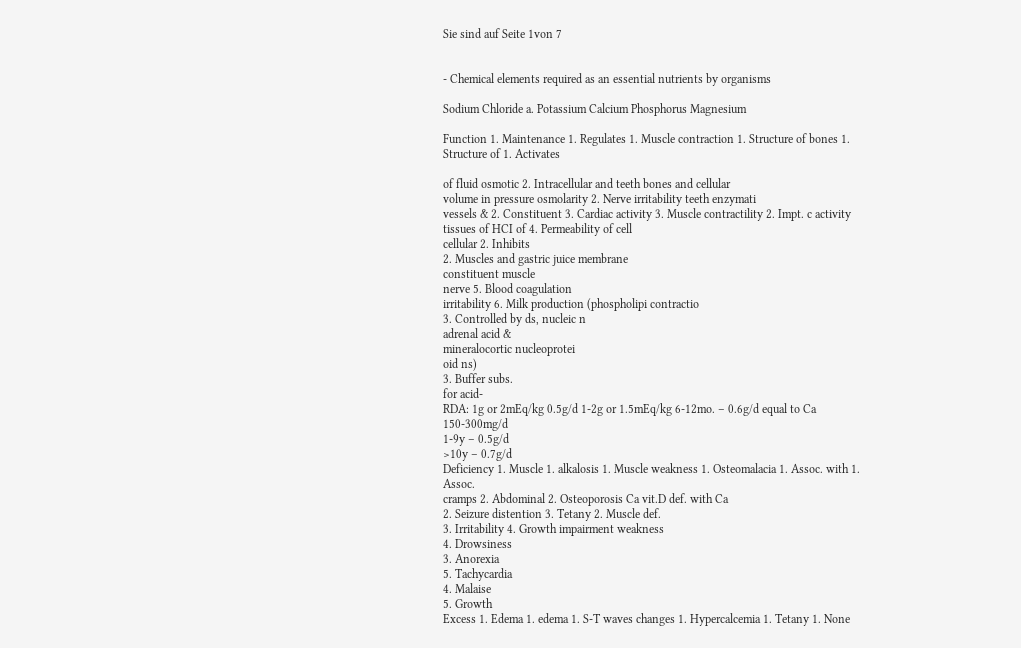Sie sind auf Seite 1von 7


- Chemical elements required as an essential nutrients by organisms

Sodium Chloride a. Potassium Calcium Phosphorus Magnesium

Function 1. Maintenance 1. Regulates 1. Muscle contraction 1. Structure of bones 1. Structure of 1. Activates

of fluid osmotic 2. Intracellular and teeth bones and cellular
volume in pressure osmolarity 2. Nerve irritability teeth enzymati
vessels & 2. Constituent 3. Cardiac activity 3. Muscle contractility 2. Impt. c activity
tissues of HCI of 4. Permeability of cell
cellular 2. Inhibits
2. Muscles and gastric juice membrane
constituent muscle
nerve 5. Blood coagulation
irritability 6. Milk production (phospholipi contractio
3. Controlled by ds, nucleic n
adrenal acid &
mineralocortic nucleoprotei
oid ns)
3. Buffer subs.
for acid-
RDA: 1g or 2mEq/kg 0.5g/d 1-2g or 1.5mEq/kg 6-12mo. – 0.6g/d equal to Ca 150-300mg/d
1-9y – 0.5g/d
>10y – 0.7g/d
Deficiency 1. Muscle 1. alkalosis 1. Muscle weakness 1. Osteomalacia 1. Assoc. with 1. Assoc.
cramps 2. Abdominal 2. Osteoporosis Ca vit.D def. with Ca
2. Seizure distention 3. Tetany 2. Muscle def.
3. Irritability 4. Growth impairment weakness
4. Drowsiness
3. Anorexia
5. Tachycardia
4. Malaise
5. Growth
Excess 1. Edema 1. edema 1. S-T waves changes 1. Hypercalcemia 1. Tetany 1. None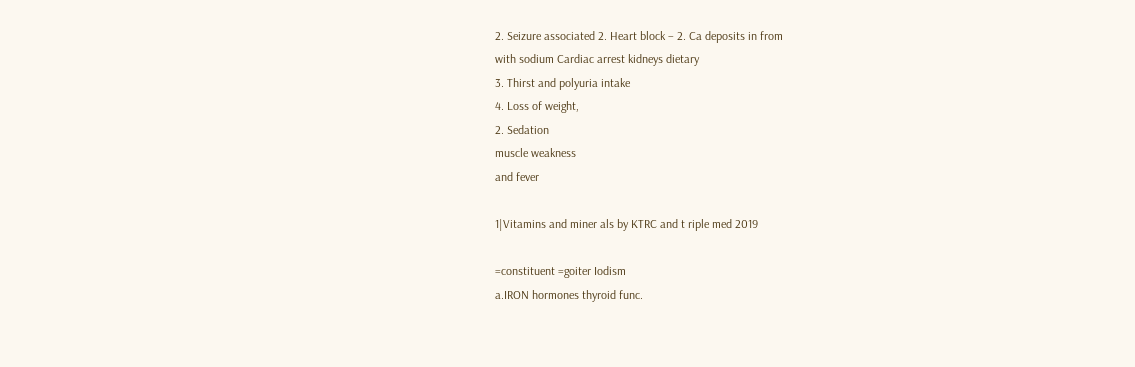2. Seizure associated 2. Heart block – 2. Ca deposits in from
with sodium Cardiac arrest kidneys dietary
3. Thirst and polyuria intake
4. Loss of weight,
2. Sedation
muscle weakness
and fever

1|Vitamins and miner als by KTRC and t riple med 2019

=constituent =goiter Iodism
a.IRON hormones thyroid func.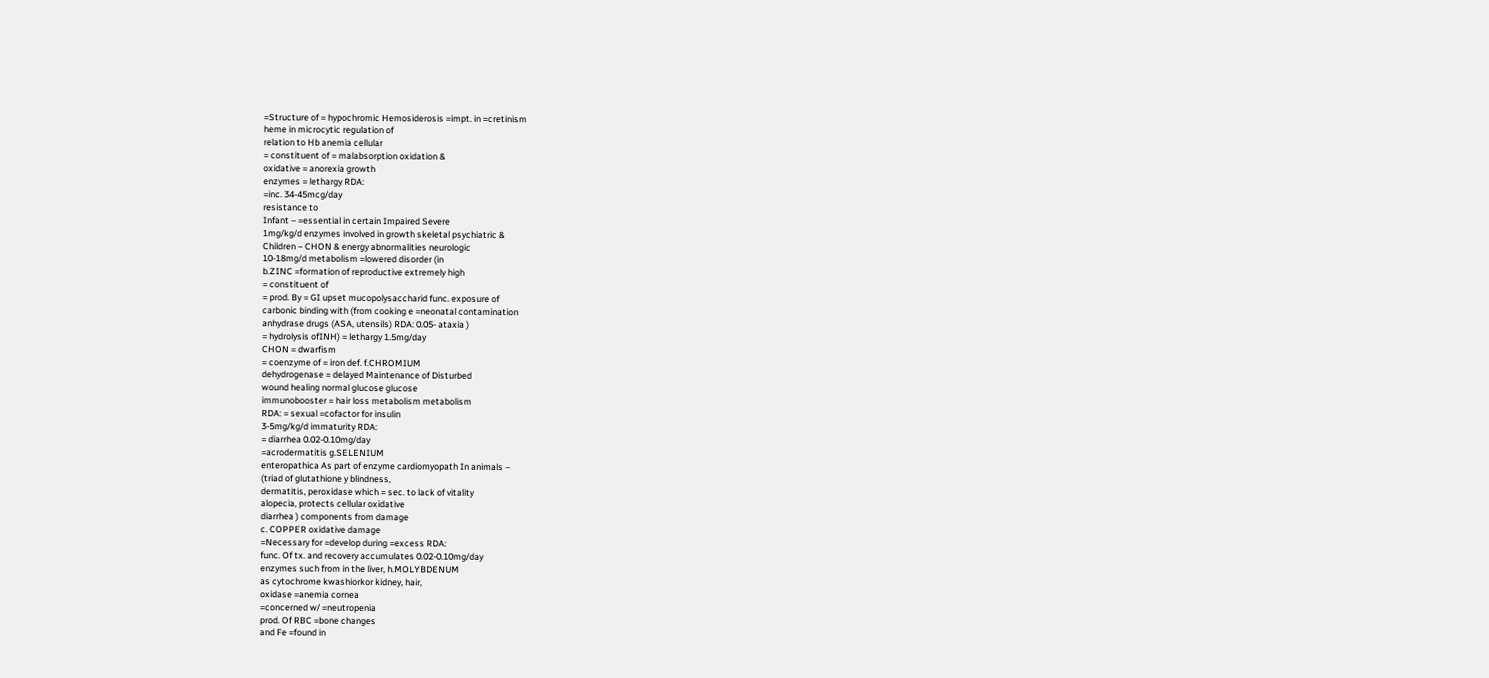=Structure of = hypochromic Hemosiderosis =impt. in =cretinism
heme in microcytic regulation of
relation to Hb anemia cellular
= constituent of = malabsorption oxidation &
oxidative = anorexia growth
enzymes = lethargy RDA:
=inc. 34-45mcg/day
resistance to
Infant – =essential in certain Impaired Severe
1mg/kg/d enzymes involved in growth skeletal psychiatric &
Children – CHON & energy abnormalities neurologic
10-18mg/d metabolism =lowered disorder (in
b.ZINC =formation of reproductive extremely high
= constituent of
= prod. By = GI upset mucopolysaccharid func. exposure of
carbonic binding with (from cooking e =neonatal contamination
anhydrase drugs (ASA, utensils) RDA: 0.05- ataxia )
= hydrolysis ofINH) = lethargy 1.5mg/day
CHON = dwarfism
= coenzyme of = iron def. f.CHROMIUM
dehydrogenase = delayed Maintenance of Disturbed
wound healing normal glucose glucose
immunobooster = hair loss metabolism metabolism
RDA: = sexual =cofactor for insulin
3-5mg/kg/d immaturity RDA:
= diarrhea 0.02-0.10mg/day
=acrodermatitis g.SELENIUM
enteropathica As part of enzyme cardiomyopath In animals –
(triad of glutathione y blindness,
dermatitis, peroxidase which = sec. to lack of vitality
alopecia, protects cellular oxidative
diarrhea ) components from damage
c. COPPER oxidative damage
=Necessary for =develop during =excess RDA:
func. Of tx. and recovery accumulates 0.02-0.10mg/day
enzymes such from in the liver, h.MOLYBDENUM
as cytochrome kwashiorkor kidney, hair,
oxidase =anemia cornea
=concerned w/ =neutropenia
prod. Of RBC =bone changes
and Fe =found in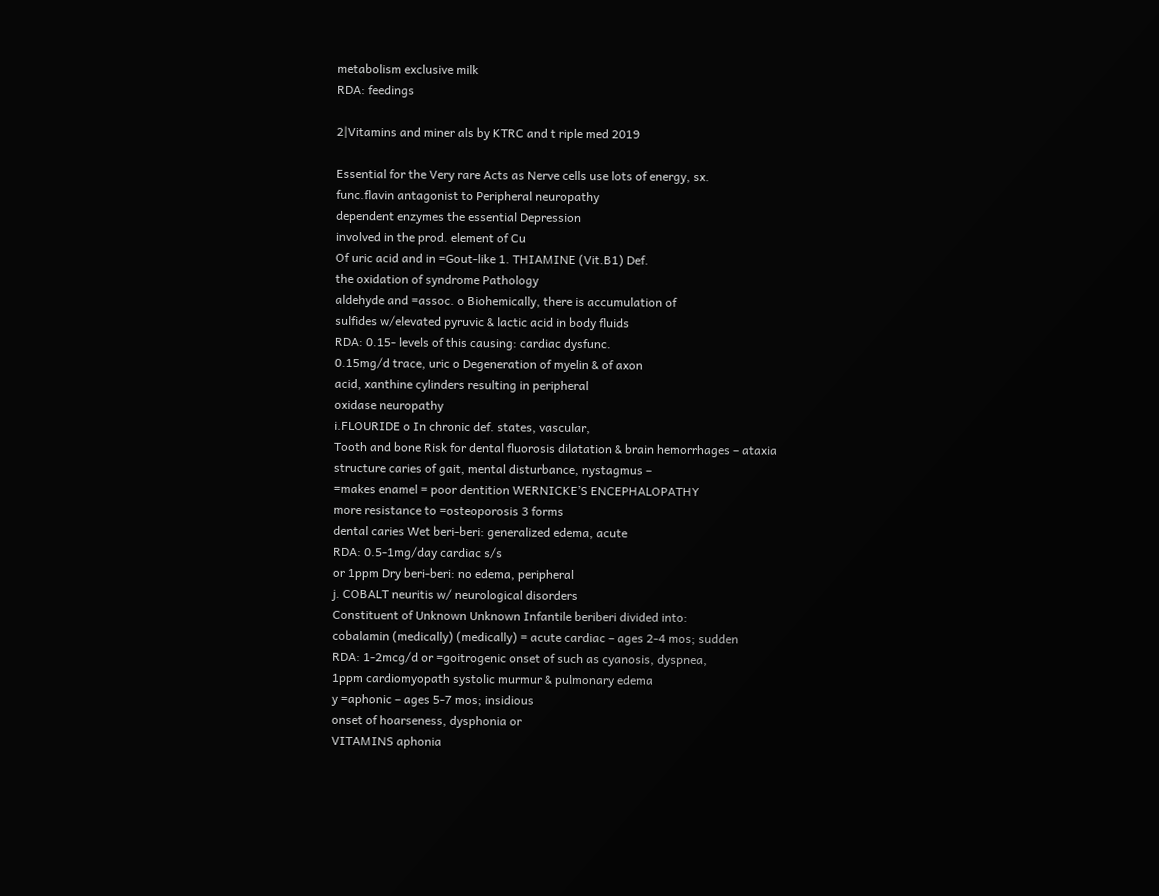metabolism exclusive milk
RDA: feedings

2|Vitamins and miner als by KTRC and t riple med 2019

Essential for the Very rare Acts as Nerve cells use lots of energy, sx.
func.flavin antagonist to Peripheral neuropathy
dependent enzymes the essential Depression
involved in the prod. element of Cu
Of uric acid and in =Gout-like 1. THIAMINE (Vit.B1) Def.
the oxidation of syndrome Pathology
aldehyde and =assoc. o Biohemically, there is accumulation of
sulfides w/elevated pyruvic & lactic acid in body fluids
RDA: 0.15- levels of this causing: cardiac dysfunc.
0.15mg/d trace, uric o Degeneration of myelin & of axon
acid, xanthine cylinders resulting in peripheral
oxidase neuropathy
i.FLOURIDE o In chronic def. states, vascular,
Tooth and bone Risk for dental fluorosis dilatation & brain hemorrhages – ataxia
structure caries of gait, mental disturbance, nystagmus –
=makes enamel = poor dentition WERNICKE’S ENCEPHALOPATHY
more resistance to =osteoporosis 3 forms
dental caries Wet beri-beri: generalized edema, acute
RDA: 0.5-1mg/day cardiac s/s
or 1ppm Dry beri-beri: no edema, peripheral
j. COBALT neuritis w/ neurological disorders
Constituent of Unknown Unknown Infantile beriberi divided into:
cobalamin (medically) (medically) = acute cardiac – ages 2-4 mos; sudden
RDA: 1-2mcg/d or =goitrogenic onset of such as cyanosis, dyspnea,
1ppm cardiomyopath systolic murmur & pulmonary edema
y =aphonic – ages 5-7 mos; insidious
onset of hoarseness, dysphonia or
VITAMINS aphonia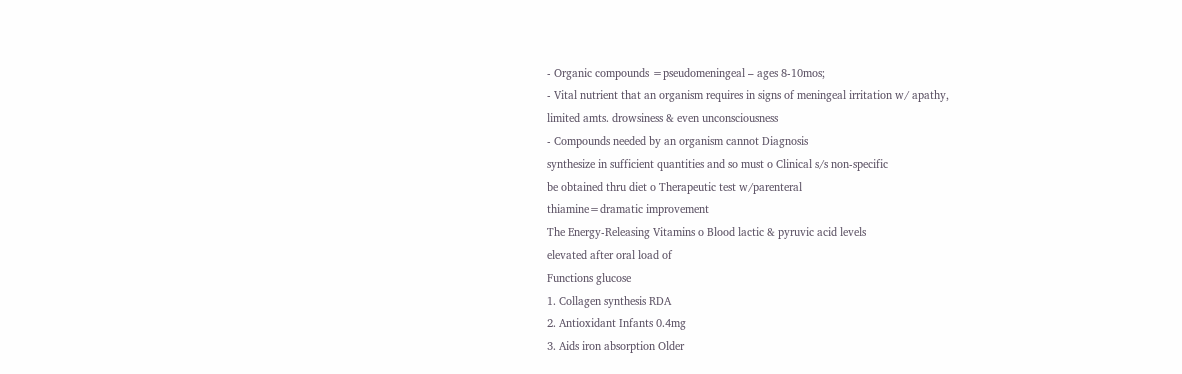- Organic compounds =pseudomeningeal – ages 8-10mos;
- Vital nutrient that an organism requires in signs of meningeal irritation w/ apathy,
limited amts. drowsiness & even unconsciousness
- Compounds needed by an organism cannot Diagnosis
synthesize in sufficient quantities and so must o Clinical s/s non-specific
be obtained thru diet o Therapeutic test w/parenteral
thiamine=dramatic improvement
The Energy-Releasing Vitamins o Blood lactic & pyruvic acid levels
elevated after oral load of
Functions glucose
1. Collagen synthesis RDA
2. Antioxidant Infants 0.4mg
3. Aids iron absorption Older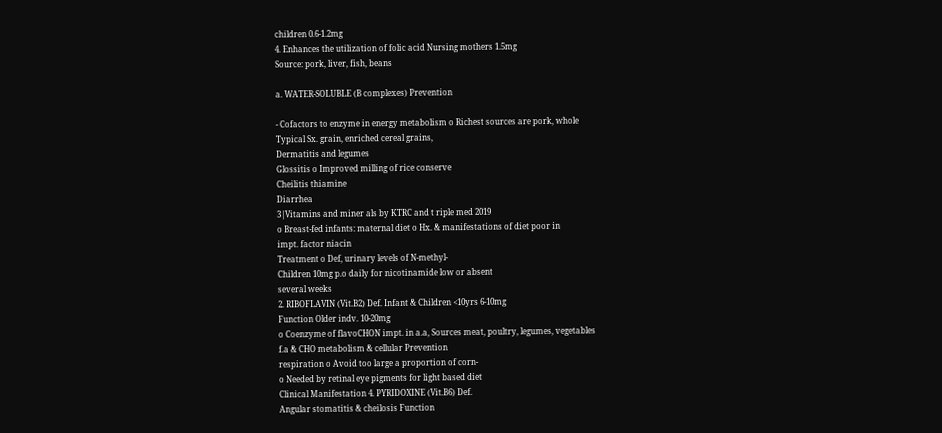children 0.6-1.2mg
4. Enhances the utilization of folic acid Nursing mothers 1.5mg
Source: pork, liver, fish, beans

a. WATER-SOLUBLE (B complexes) Prevention

- Cofactors to enzyme in energy metabolism o Richest sources are pork, whole
Typical Sx. grain, enriched cereal grains,
Dermatitis and legumes
Glossitis o Improved milling of rice conserve
Cheilitis thiamine
Diarrhea
3|Vitamins and miner als by KTRC and t riple med 2019
o Breast-fed infants: maternal diet o Hx. & manifestations of diet poor in
impt. factor niacin
Treatment o Def, urinary levels of N-methyl-
Children 10mg p.o daily for nicotinamide low or absent
several weeks
2. RIBOFLAVIN (Vit.B2) Def. Infant & Children <10yrs 6-10mg
Function Older indv. 10-20mg
o Coenzyme of flavoCHON impt. in a.a, Sources meat, poultry, legumes, vegetables
f.a & CHO metabolism & cellular Prevention
respiration o Avoid too large a proportion of corn-
o Needed by retinal eye pigments for light based diet
Clinical Manifestation 4. PYRIDOXINE (Vit.B6) Def.
Angular stomatitis & cheilosis Function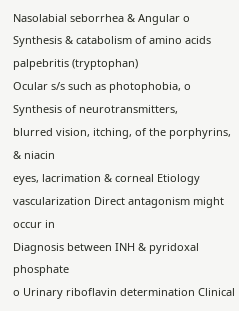Nasolabial seborrhea & Angular o Synthesis & catabolism of amino acids
palpebritis (tryptophan)
Ocular s/s such as photophobia, o Synthesis of neurotransmitters,
blurred vision, itching, of the porphyrins, & niacin
eyes, lacrimation & corneal Etiology
vascularization Direct antagonism might occur in
Diagnosis between INH & pyridoxal phosphate
o Urinary riboflavin determination Clinical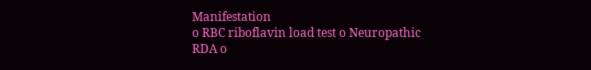Manifestation
o RBC riboflavin load test o Neuropathic
RDA o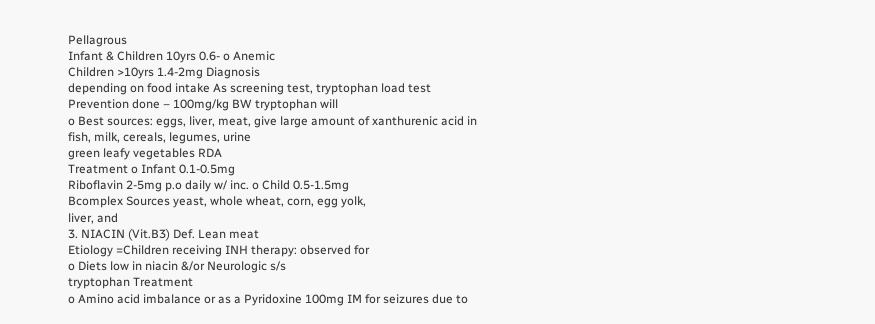Pellagrous
Infant & Children 10yrs 0.6- o Anemic
Children >10yrs 1.4-2mg Diagnosis
depending on food intake As screening test, tryptophan load test
Prevention done – 100mg/kg BW tryptophan will
o Best sources: eggs, liver, meat, give large amount of xanthurenic acid in
fish, milk, cereals, legumes, urine
green leafy vegetables RDA
Treatment o Infant 0.1-0.5mg
Riboflavin 2-5mg p.o daily w/ inc. o Child 0.5-1.5mg
Bcomplex Sources yeast, whole wheat, corn, egg yolk,
liver, and
3. NIACIN (Vit.B3) Def. Lean meat
Etiology =Children receiving INH therapy: observed for
o Diets low in niacin &/or Neurologic s/s
tryptophan Treatment
o Amino acid imbalance or as a Pyridoxine 100mg IM for seizures due to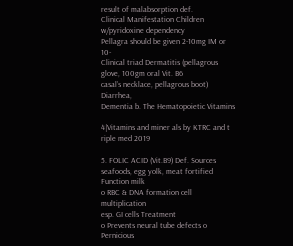result of malabsorption def.
Clinical Manifestation Children w/pyridoxine dependency
Pellagra should be given 2-10mg IM or 10-
Clinical triad Dermatitis (pellagrous glove, 100gm oral Vit. B6
casal’s necklace, pellagrous boot) Diarrhea,
Dementia b. The Hematopoietic Vitamins

4|Vitamins and miner als by KTRC and t riple med 2019

5. FOLIC ACID (Vit.B9) Def. Sources seafoods, egg yolk, meat fortified
Function milk
o RBC & DNA formation cell multiplication
esp. GI cells Treatment
o Prevents neural tube defects o Pernicious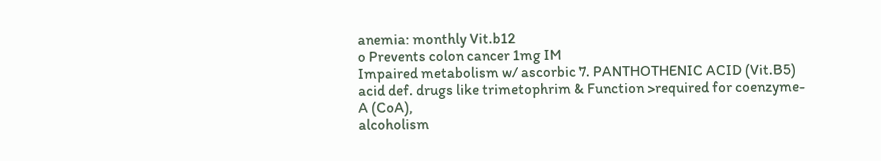anemia: monthly Vit.b12
o Prevents colon cancer 1mg IM
Impaired metabolism w/ ascorbic 7. PANTHOTHENIC ACID (Vit.B5)
acid def. drugs like trimetophrim & Function >required for coenzyme-A (CoA),
alcoholism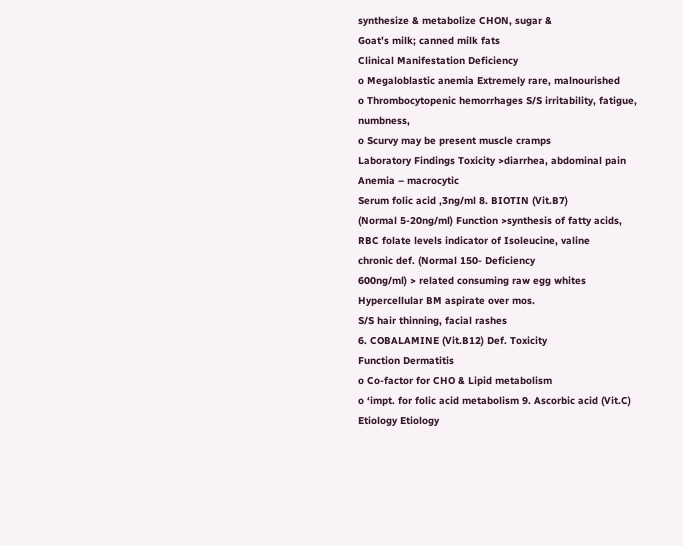synthesize & metabolize CHON, sugar &
Goat’s milk; canned milk fats
Clinical Manifestation Deficiency
o Megaloblastic anemia Extremely rare, malnourished
o Thrombocytopenic hemorrhages S/S irritability, fatigue, numbness,
o Scurvy may be present muscle cramps
Laboratory Findings Toxicity >diarrhea, abdominal pain
Anemia – macrocytic
Serum folic acid ,3ng/ml 8. BIOTIN (Vit.B7)
(Normal 5-20ng/ml) Function >synthesis of fatty acids,
RBC folate levels indicator of Isoleucine, valine
chronic def. (Normal 150- Deficiency
600ng/ml) > related consuming raw egg whites
Hypercellular BM aspirate over mos.
S/S hair thinning, facial rashes
6. COBALAMINE (Vit.B12) Def. Toxicity
Function Dermatitis
o Co-factor for CHO & Lipid metabolism
o ‘impt. for folic acid metabolism 9. Ascorbic acid (Vit.C)
Etiology Etiology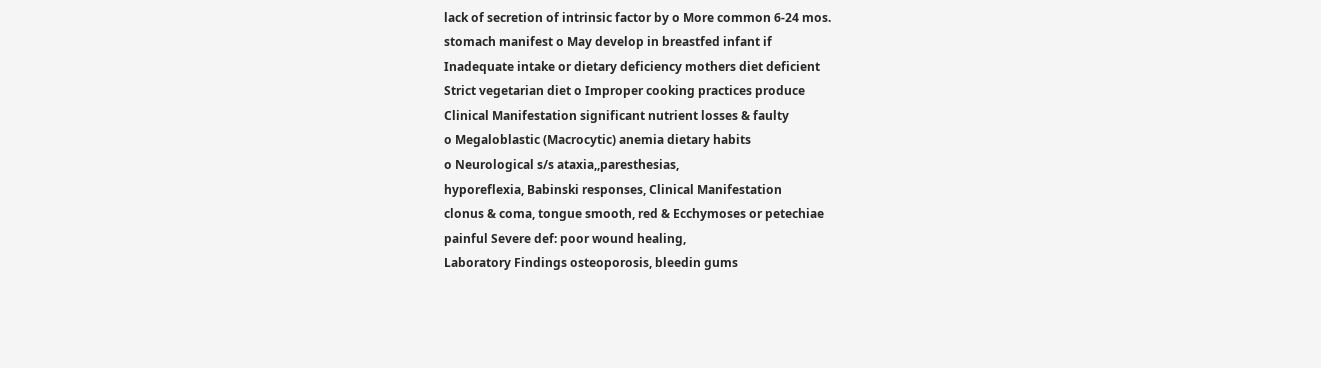lack of secretion of intrinsic factor by o More common 6-24 mos.
stomach manifest o May develop in breastfed infant if
Inadequate intake or dietary deficiency mothers diet deficient
Strict vegetarian diet o Improper cooking practices produce
Clinical Manifestation significant nutrient losses & faulty
o Megaloblastic (Macrocytic) anemia dietary habits
o Neurological s/s ataxia,,paresthesias,
hyporeflexia, Babinski responses, Clinical Manifestation
clonus & coma, tongue smooth, red & Ecchymoses or petechiae
painful Severe def: poor wound healing,
Laboratory Findings osteoporosis, bleedin gums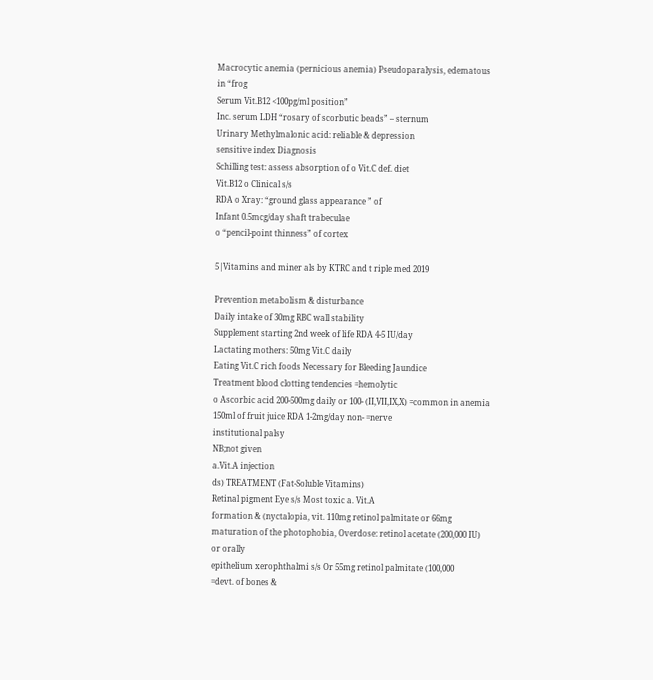Macrocytic anemia (pernicious anemia) Pseudoparalysis, edematous in “frog
Serum Vit.B12 <100pg/ml position”
Inc. serum LDH “rosary of scorbutic beads” – sternum
Urinary Methylmalonic acid: reliable & depression
sensitive index Diagnosis
Schilling test: assess absorption of o Vit.C def. diet
Vit.B12 o Clinical s/s
RDA o Xray: “ground glass appearance ” of
Infant 0.5mcg/day shaft trabeculae
o “pencil-point thinness” of cortex

5|Vitamins and miner als by KTRC and t riple med 2019

Prevention metabolism & disturbance
Daily intake of 30mg RBC wall stability
Supplement starting 2nd week of life RDA 4-5 IU/day
Lactating mothers: 50mg Vit.C daily
Eating Vit.C rich foods Necessary for Bleeding Jaundice
Treatment blood clotting tendencies =hemolytic
o Ascorbic acid 200-500mg daily or 100- (II,VII,IX,X) =common in anemia
150ml of fruit juice RDA 1-2mg/day non- =nerve
institutional palsy
NB;not given
a.Vit.A injection
ds) TREATMENT (Fat-Soluble Vitamins)
Retinal pigment Eye s/s Most toxic a. Vit.A
formation & (nyctalopia, vit. 110mg retinol palmitate or 66mg
maturation of the photophobia, Overdose: retinol acetate (200,000 IU) or orally
epithelium xerophthalmi s/s Or 55mg retinol palmitate (100,000
=devt. of bones &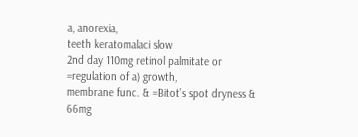a, anorexia,
teeth keratomalaci slow
2nd day 110mg retinol palmitate or
=regulation of a) growth,
membrane func. & =Bitot’s spot dryness &
66mg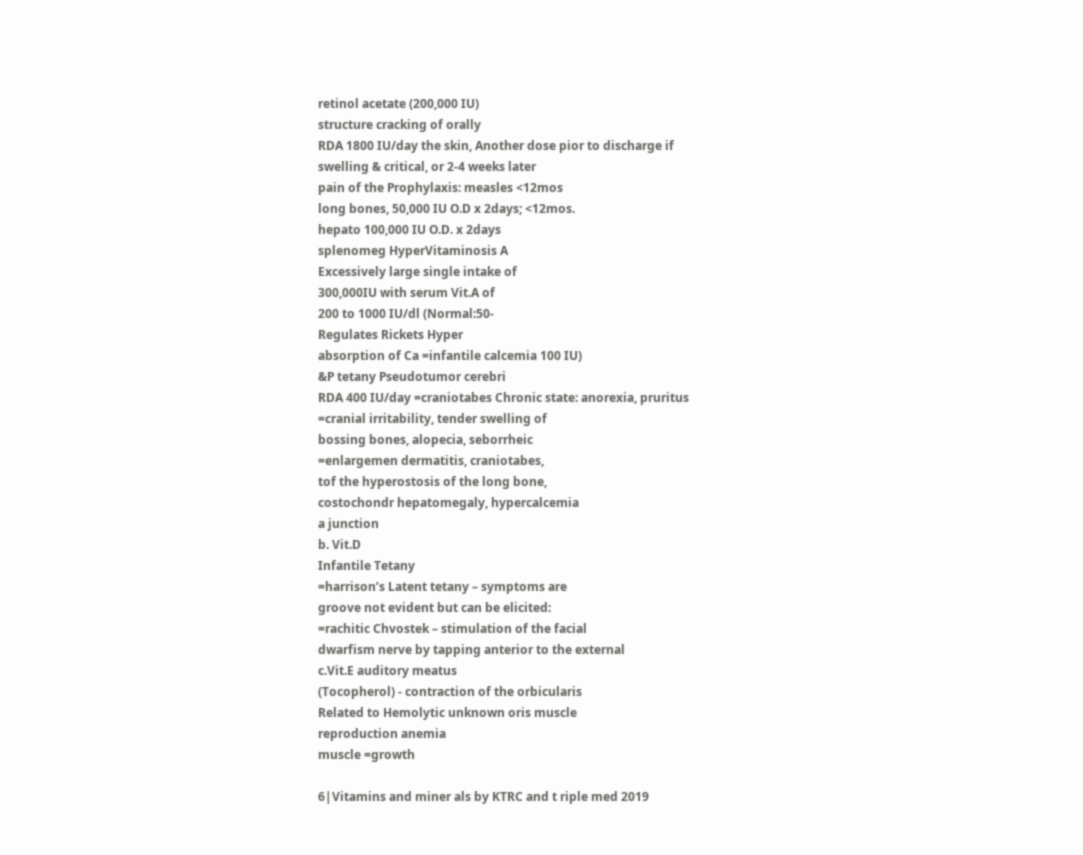retinol acetate (200,000 IU)
structure cracking of orally
RDA 1800 IU/day the skin, Another dose pior to discharge if
swelling & critical, or 2-4 weeks later
pain of the Prophylaxis: measles <12mos
long bones, 50,000 IU O.D x 2days; <12mos.
hepato 100,000 IU O.D. x 2days
splenomeg HyperVitaminosis A
Excessively large single intake of
300,000IU with serum Vit.A of
200 to 1000 IU/dl (Normal:50-
Regulates Rickets Hyper
absorption of Ca =infantile calcemia 100 IU)
&P tetany Pseudotumor cerebri
RDA 400 IU/day =craniotabes Chronic state: anorexia, pruritus
=cranial irritability, tender swelling of
bossing bones, alopecia, seborrheic
=enlargemen dermatitis, craniotabes,
tof the hyperostosis of the long bone,
costochondr hepatomegaly, hypercalcemia
a junction
b. Vit.D
Infantile Tetany
=harrison’s Latent tetany – symptoms are
groove not evident but can be elicited:
=rachitic Chvostek – stimulation of the facial
dwarfism nerve by tapping anterior to the external
c.Vit.E auditory meatus
(Tocopherol) - contraction of the orbicularis
Related to Hemolytic unknown oris muscle
reproduction anemia
muscle =growth

6|Vitamins and miner als by KTRC and t riple med 2019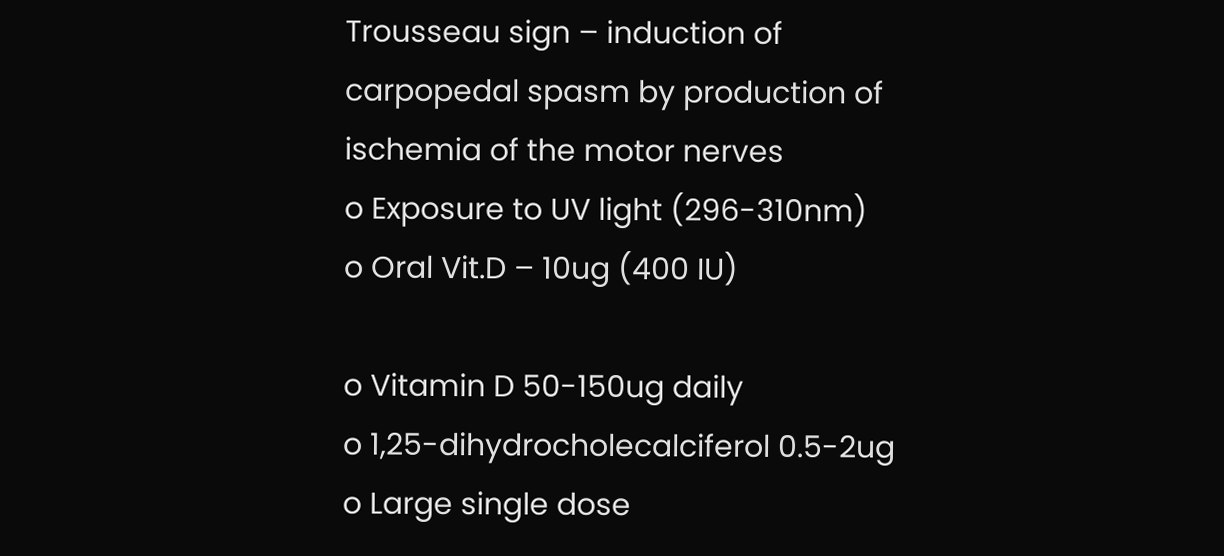Trousseau sign – induction of
carpopedal spasm by production of
ischemia of the motor nerves
o Exposure to UV light (296-310nm)
o Oral Vit.D – 10ug (400 IU)

o Vitamin D 50-150ug daily
o 1,25-dihydrocholecalciferol 0.5-2ug
o Large single dose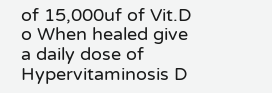of 15,000uf of Vit.D
o When healed give a daily dose of
Hypervitaminosis D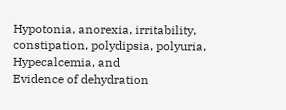Hypotonia, anorexia, irritability,
constipation, polydipsia, polyuria,
Hypecalcemia, and
Evidence of dehydration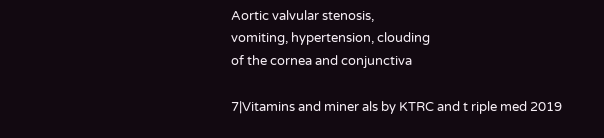Aortic valvular stenosis,
vomiting, hypertension, clouding
of the cornea and conjunctiva

7|Vitamins and miner als by KTRC and t riple med 2019